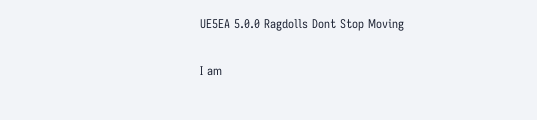UE5EA 5.0.0 Ragdolls Dont Stop Moving

I am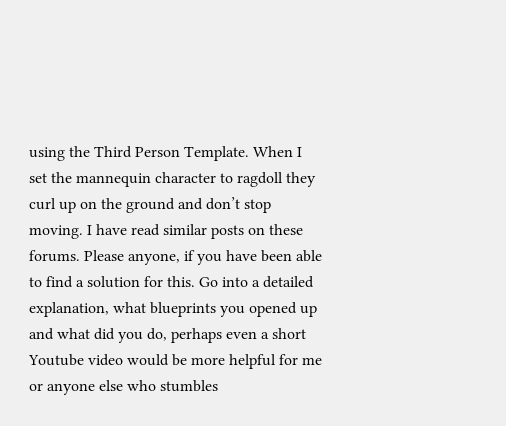using the Third Person Template. When I set the mannequin character to ragdoll they curl up on the ground and don’t stop moving. I have read similar posts on these forums. Please anyone, if you have been able to find a solution for this. Go into a detailed explanation, what blueprints you opened up and what did you do, perhaps even a short Youtube video would be more helpful for me or anyone else who stumbles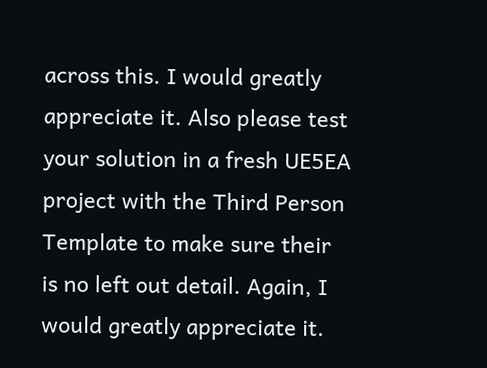across this. I would greatly appreciate it. Also please test your solution in a fresh UE5EA project with the Third Person Template to make sure their is no left out detail. Again, I would greatly appreciate it.